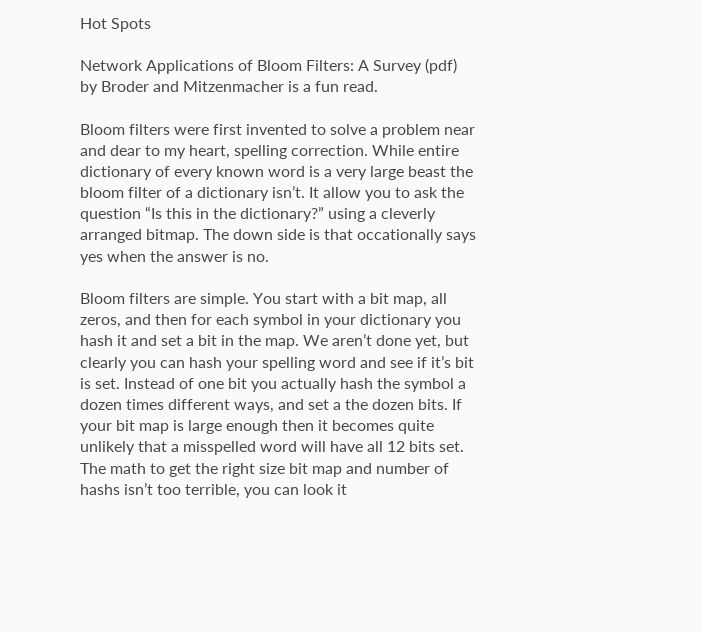Hot Spots

Network Applications of Bloom Filters: A Survey (pdf) by Broder and Mitzenmacher is a fun read.

Bloom filters were first invented to solve a problem near and dear to my heart, spelling correction. While entire dictionary of every known word is a very large beast the bloom filter of a dictionary isn’t. It allow you to ask the question “Is this in the dictionary?” using a cleverly arranged bitmap. The down side is that occationally says yes when the answer is no.

Bloom filters are simple. You start with a bit map, all zeros, and then for each symbol in your dictionary you hash it and set a bit in the map. We aren’t done yet, but clearly you can hash your spelling word and see if it’s bit is set. Instead of one bit you actually hash the symbol a dozen times different ways, and set a the dozen bits. If your bit map is large enough then it becomes quite unlikely that a misspelled word will have all 12 bits set. The math to get the right size bit map and number of hashs isn’t too terrible, you can look it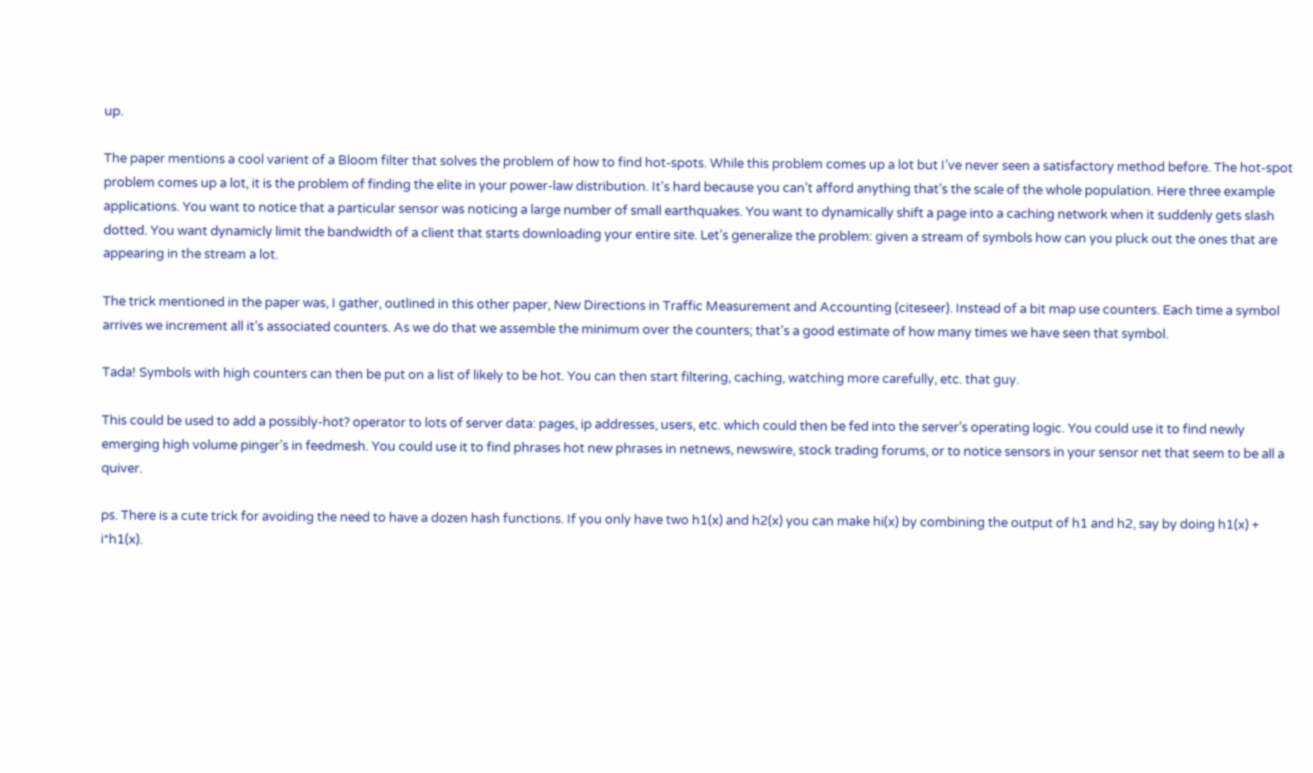up.

The paper mentions a cool varient of a Bloom filter that solves the problem of how to find hot-spots. While this problem comes up a lot but I’ve never seen a satisfactory method before. The hot-spot problem comes up a lot, it is the problem of finding the elite in your power-law distribution. It’s hard because you can’t afford anything that’s the scale of the whole population. Here three example applications. You want to notice that a particular sensor was noticing a large number of small earthquakes. You want to dynamically shift a page into a caching network when it suddenly gets slash dotted. You want dynamicly limit the bandwidth of a client that starts downloading your entire site. Let’s generalize the problem: given a stream of symbols how can you pluck out the ones that are appearing in the stream a lot.

The trick mentioned in the paper was, I gather, outlined in this other paper, New Directions in Traffic Measurement and Accounting (citeseer). Instead of a bit map use counters. Each time a symbol arrives we increment all it’s associated counters. As we do that we assemble the minimum over the counters; that’s a good estimate of how many times we have seen that symbol.

Tada! Symbols with high counters can then be put on a list of likely to be hot. You can then start filtering, caching, watching more carefully, etc. that guy.

This could be used to add a possibly-hot? operator to lots of server data: pages, ip addresses, users, etc. which could then be fed into the server’s operating logic. You could use it to find newly emerging high volume pinger’s in feedmesh. You could use it to find phrases hot new phrases in netnews, newswire, stock trading forums, or to notice sensors in your sensor net that seem to be all a quiver.

ps. There is a cute trick for avoiding the need to have a dozen hash functions. If you only have two h1(x) and h2(x) you can make hi(x) by combining the output of h1 and h2, say by doing h1(x) + i*h1(x).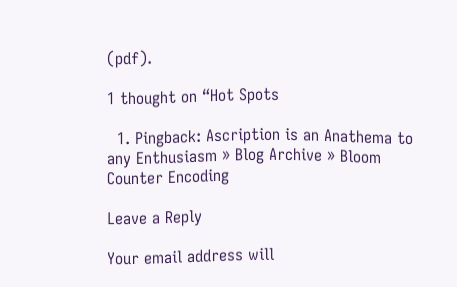(pdf).

1 thought on “Hot Spots

  1. Pingback: Ascription is an Anathema to any Enthusiasm » Blog Archive » Bloom Counter Encoding

Leave a Reply

Your email address will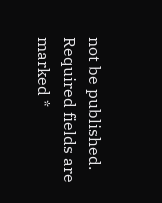not be published. Required fields are marked *